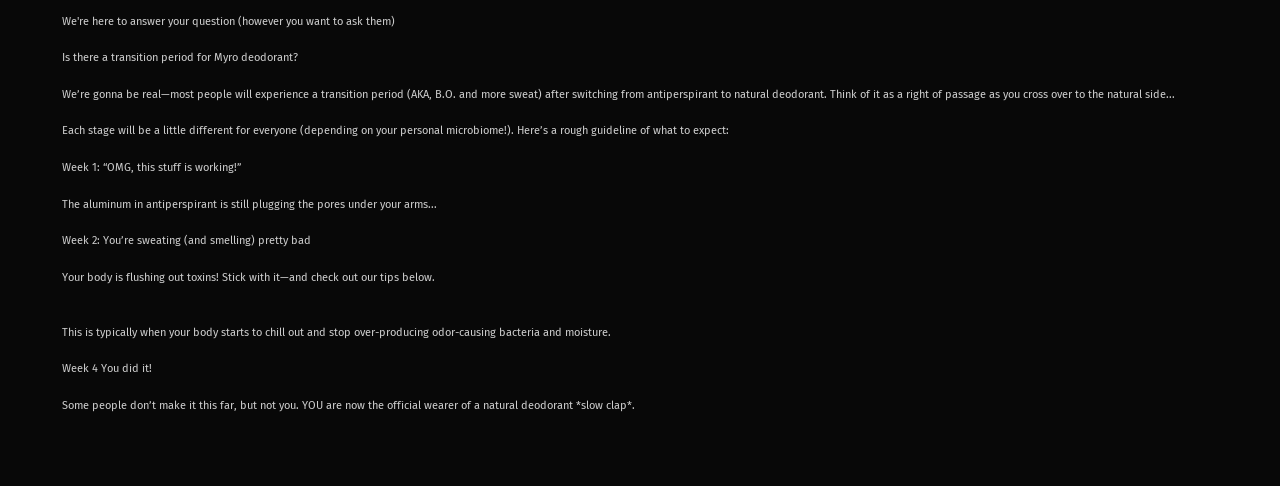We're here to answer your question (however you want to ask them)

Is there a transition period for Myro deodorant?

We’re gonna be real—most people will experience a transition period (AKA, B.O. and more sweat) after switching from antiperspirant to natural deodorant. Think of it as a right of passage as you cross over to the natural side...

Each stage will be a little different for everyone (depending on your personal microbiome!). Here’s a rough guideline of what to expect:

Week 1: “OMG, this stuff is working!”

The aluminum in antiperspirant is still plugging the pores under your arms...

Week 2: You’re sweating (and smelling) pretty bad

Your body is flushing out toxins! Stick with it—and check out our tips below.


This is typically when your body starts to chill out and stop over-producing odor-causing bacteria and moisture.

Week 4 You did it!

Some people don’t make it this far, but not you. YOU are now the official wearer of a natural deodorant *slow clap*.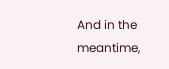And in the meantime,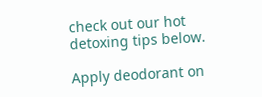check out our hot detoxing tips below.

Apply deodorant on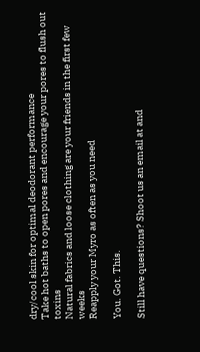dry/cool skin for optimal deodorant performance
Take hot baths to open pores and encourage your pores to flush out toxins
Natural fabrics and loose clothing are your friends in the first few weeks
Reapply your Myro as often as you need

You. Got. This.

Still have questions? Shoot us an email at and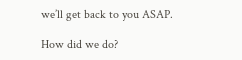we’ll get back to you ASAP.

How did we do?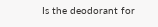Is the deodorant for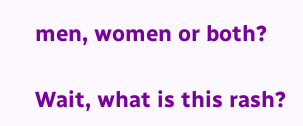men, women or both?

Wait, what is this rash?